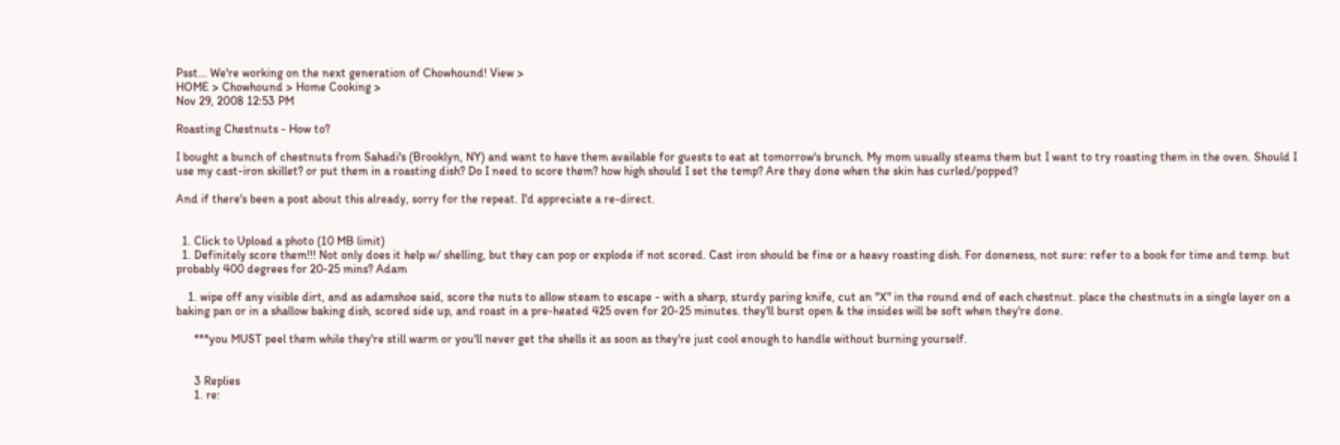Psst... We're working on the next generation of Chowhound! View >
HOME > Chowhound > Home Cooking >
Nov 29, 2008 12:53 PM

Roasting Chestnuts - How to?

I bought a bunch of chestnuts from Sahadi's (Brooklyn, NY) and want to have them available for guests to eat at tomorrow's brunch. My mom usually steams them but I want to try roasting them in the oven. Should I use my cast-iron skillet? or put them in a roasting dish? Do I need to score them? how high should I set the temp? Are they done when the skin has curled/popped?

And if there's been a post about this already, sorry for the repeat. I'd appreciate a re-direct.


  1. Click to Upload a photo (10 MB limit)
  1. Definitely score them!!! Not only does it help w/ shelling, but they can pop or explode if not scored. Cast iron should be fine or a heavy roasting dish. For doneness, not sure: refer to a book for time and temp. but probably 400 degrees for 20-25 mins? Adam

    1. wipe off any visible dirt, and as adamshoe said, score the nuts to allow steam to escape - with a sharp, sturdy paring knife, cut an "X" in the round end of each chestnut. place the chestnuts in a single layer on a baking pan or in a shallow baking dish, scored side up, and roast in a pre-heated 425 oven for 20-25 minutes. they'll burst open & the insides will be soft when they're done.

      ***you MUST peel them while they're still warm or you'll never get the shells it as soon as they're just cool enough to handle without burning yourself.


      3 Replies
      1. re: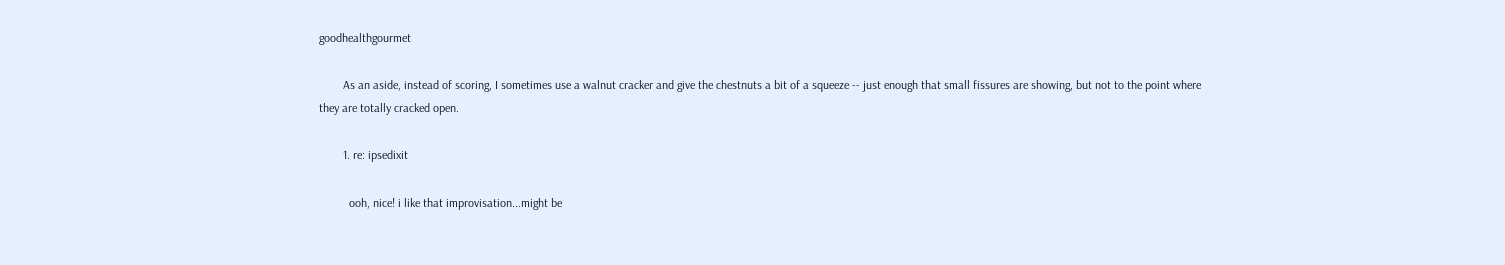goodhealthgourmet

        As an aside, instead of scoring, I sometimes use a walnut cracker and give the chestnuts a bit of a squeeze -- just enough that small fissures are showing, but not to the point where they are totally cracked open.

        1. re: ipsedixit

          ooh, nice! i like that improvisation...might be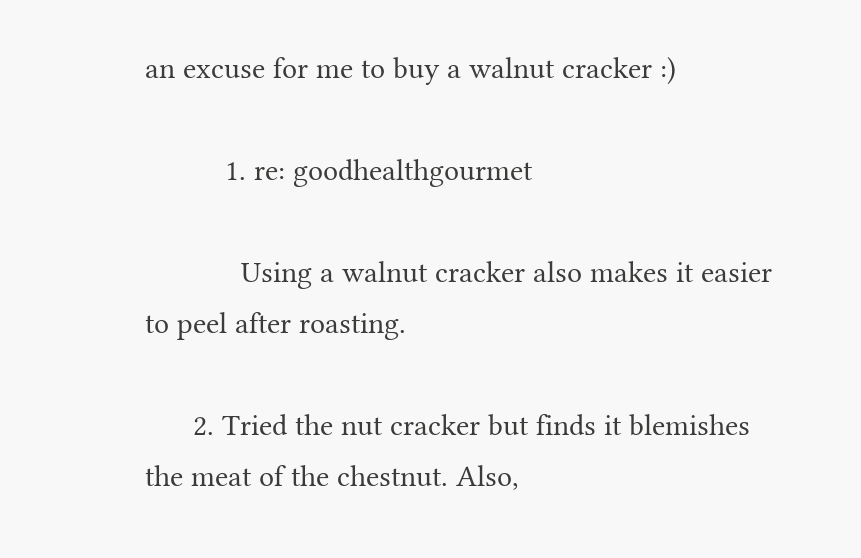an excuse for me to buy a walnut cracker :)

          1. re: goodhealthgourmet

            Using a walnut cracker also makes it easier to peel after roasting.

      2. Tried the nut cracker but finds it blemishes the meat of the chestnut. Also,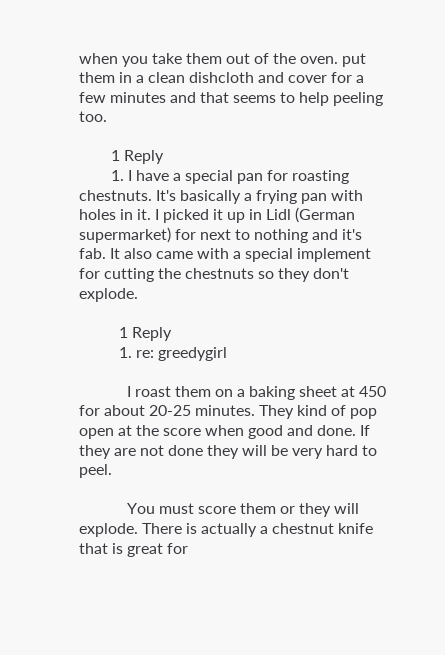when you take them out of the oven. put them in a clean dishcloth and cover for a few minutes and that seems to help peeling too.

        1 Reply
        1. I have a special pan for roasting chestnuts. It's basically a frying pan with holes in it. I picked it up in Lidl (German supermarket) for next to nothing and it's fab. It also came with a special implement for cutting the chestnuts so they don't explode.

          1 Reply
          1. re: greedygirl

            I roast them on a baking sheet at 450 for about 20-25 minutes. They kind of pop open at the score when good and done. If they are not done they will be very hard to peel.

            You must score them or they will explode. There is actually a chestnut knife that is great for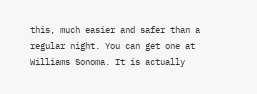this, much easier and safer than a regular night. You can get one at Williams Sonoma. It is actually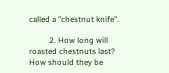called a "chestnut knife".

          2. How long will roasted chestnuts last? How should they be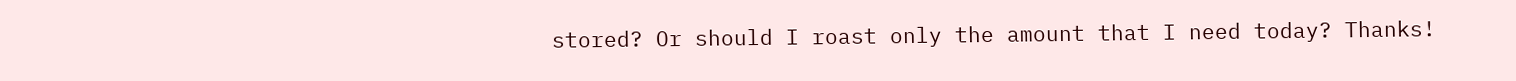stored? Or should I roast only the amount that I need today? Thanks!